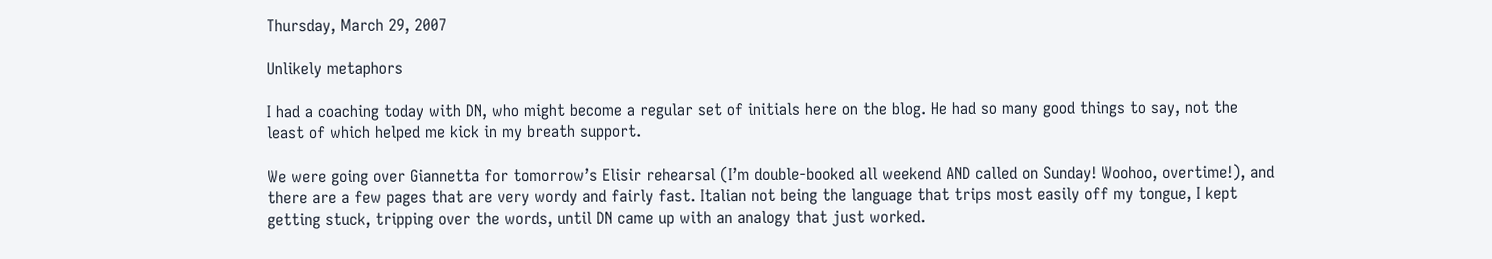Thursday, March 29, 2007

Unlikely metaphors

I had a coaching today with DN, who might become a regular set of initials here on the blog. He had so many good things to say, not the least of which helped me kick in my breath support.

We were going over Giannetta for tomorrow’s Elisir rehearsal (I’m double-booked all weekend AND called on Sunday! Woohoo, overtime!), and there are a few pages that are very wordy and fairly fast. Italian not being the language that trips most easily off my tongue, I kept getting stuck, tripping over the words, until DN came up with an analogy that just worked.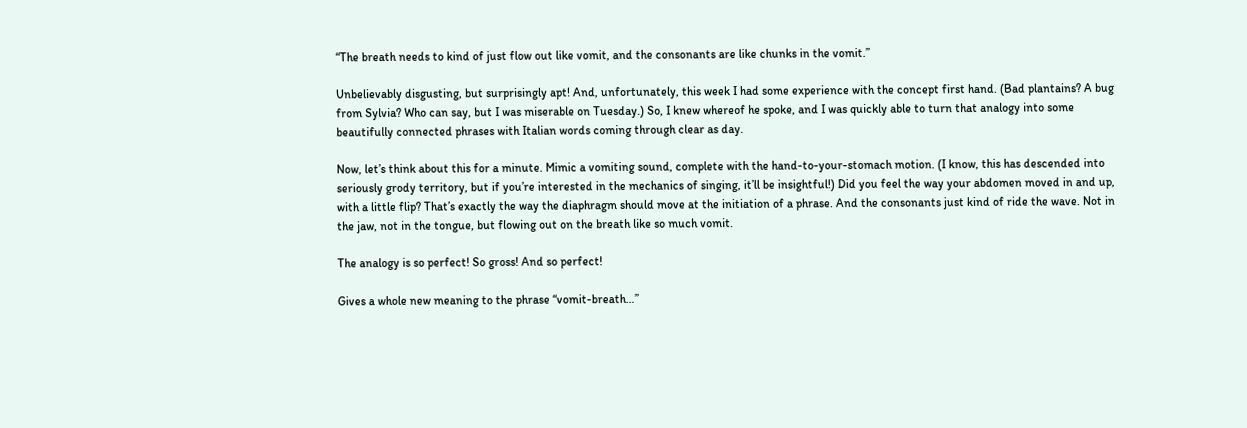“The breath needs to kind of just flow out like vomit, and the consonants are like chunks in the vomit.”

Unbelievably disgusting, but surprisingly apt! And, unfortunately, this week I had some experience with the concept first hand. (Bad plantains? A bug from Sylvia? Who can say, but I was miserable on Tuesday.) So, I knew whereof he spoke, and I was quickly able to turn that analogy into some beautifully connected phrases with Italian words coming through clear as day.

Now, let’s think about this for a minute. Mimic a vomiting sound, complete with the hand-to-your-stomach motion. (I know, this has descended into seriously grody territory, but if you’re interested in the mechanics of singing, it’ll be insightful!) Did you feel the way your abdomen moved in and up, with a little flip? That’s exactly the way the diaphragm should move at the initiation of a phrase. And the consonants just kind of ride the wave. Not in the jaw, not in the tongue, but flowing out on the breath like so much vomit.

The analogy is so perfect! So gross! And so perfect!

Gives a whole new meaning to the phrase “vomit-breath…”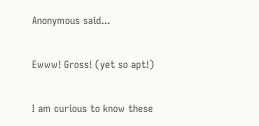Anonymous said...

Ewww! Gross! (yet so apt!)

I am curious to know these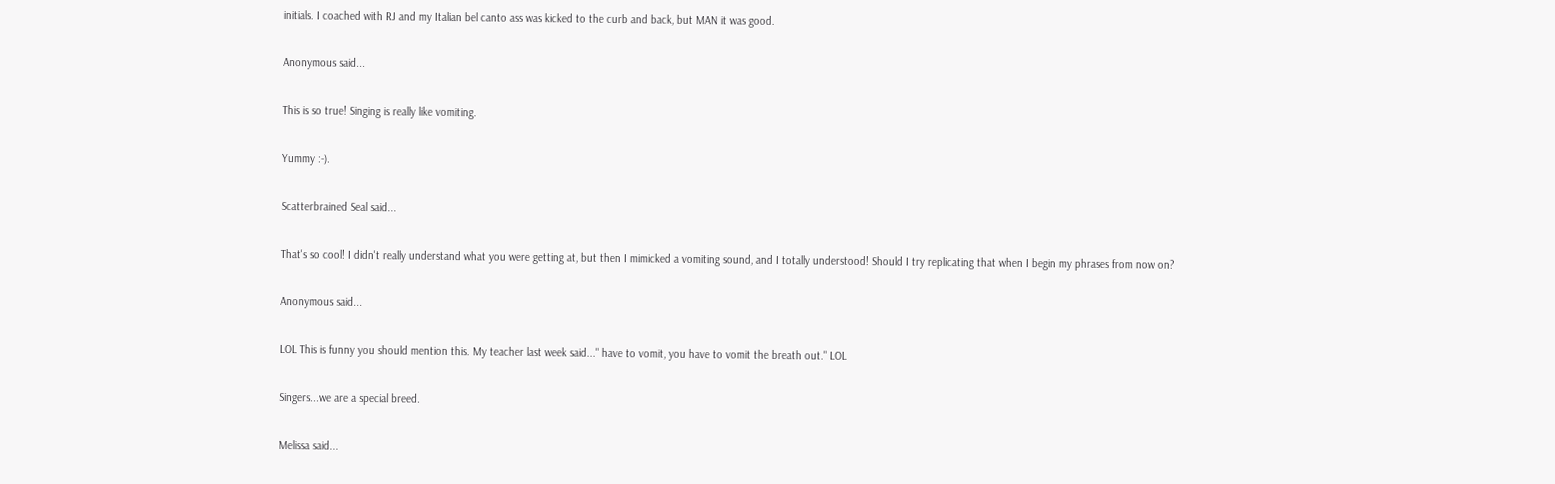initials. I coached with RJ and my Italian bel canto ass was kicked to the curb and back, but MAN it was good.

Anonymous said...

This is so true! Singing is really like vomiting.

Yummy :-).

Scatterbrained Seal said...

That's so cool! I didn't really understand what you were getting at, but then I mimicked a vomiting sound, and I totally understood! Should I try replicating that when I begin my phrases from now on?

Anonymous said...

LOL This is funny you should mention this. My teacher last week said..." have to vomit, you have to vomit the breath out." LOL

Singers...we are a special breed.

Melissa said...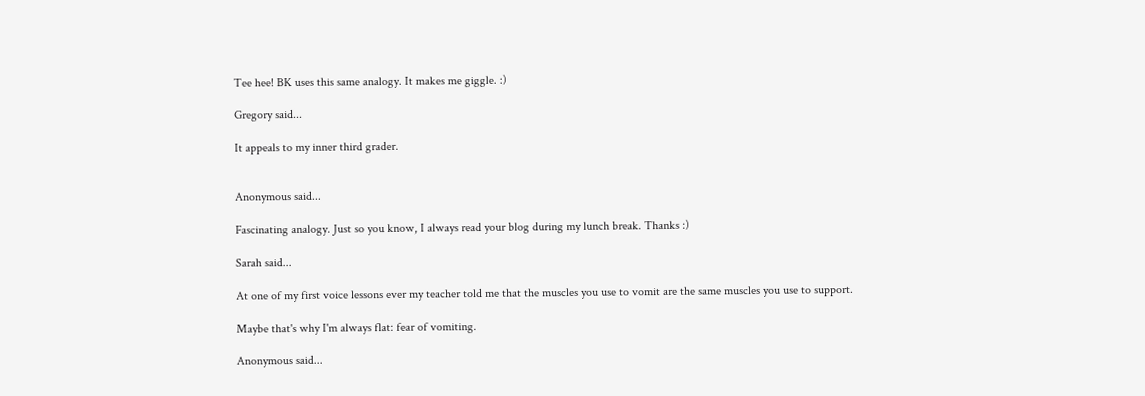Tee hee! BK uses this same analogy. It makes me giggle. :)

Gregory said...

It appeals to my inner third grader.


Anonymous said...

Fascinating analogy. Just so you know, I always read your blog during my lunch break. Thanks :)

Sarah said...

At one of my first voice lessons ever my teacher told me that the muscles you use to vomit are the same muscles you use to support.

Maybe that's why I'm always flat: fear of vomiting.

Anonymous said...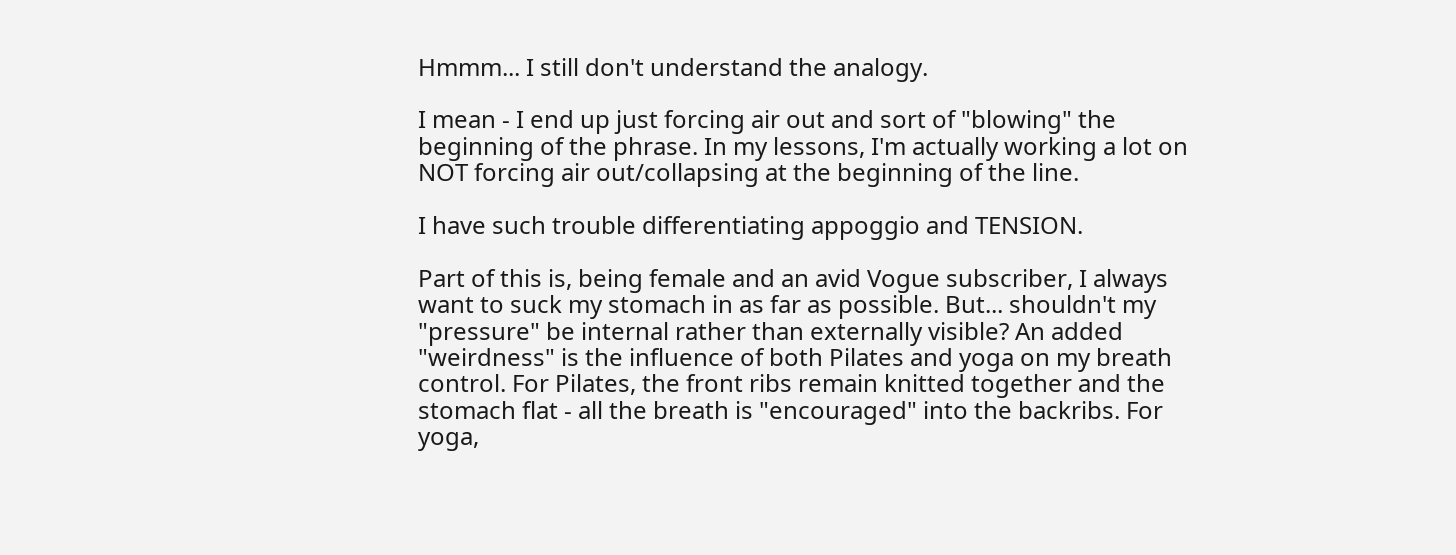Hmmm... I still don't understand the analogy.

I mean - I end up just forcing air out and sort of "blowing" the beginning of the phrase. In my lessons, I'm actually working a lot on NOT forcing air out/collapsing at the beginning of the line.

I have such trouble differentiating appoggio and TENSION.

Part of this is, being female and an avid Vogue subscriber, I always want to suck my stomach in as far as possible. But... shouldn't my "pressure" be internal rather than externally visible? An added "weirdness" is the influence of both Pilates and yoga on my breath control. For Pilates, the front ribs remain knitted together and the stomach flat - all the breath is "encouraged" into the backribs. For yoga,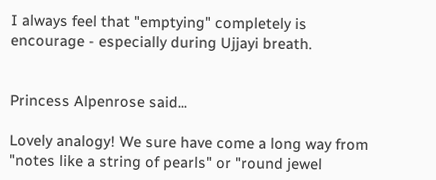I always feel that "emptying" completely is encourage - especially during Ujjayi breath.


Princess Alpenrose said...

Lovely analogy! We sure have come a long way from "notes like a string of pearls" or "round jewel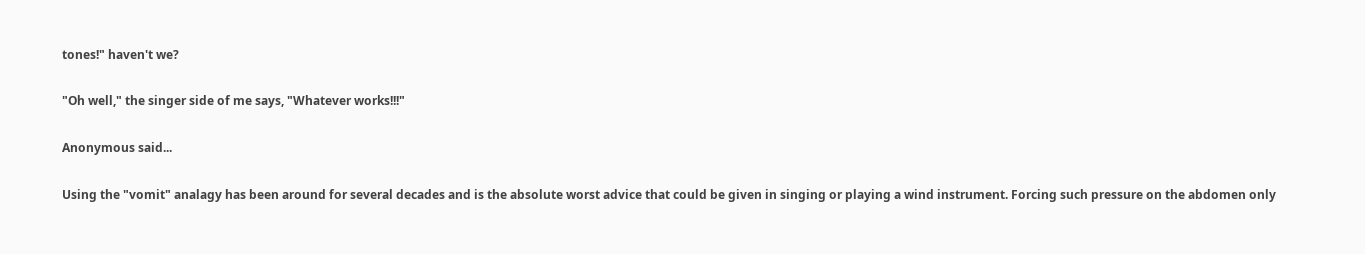tones!" haven't we?

"Oh well," the singer side of me says, "Whatever works!!!"

Anonymous said...

Using the "vomit" analagy has been around for several decades and is the absolute worst advice that could be given in singing or playing a wind instrument. Forcing such pressure on the abdomen only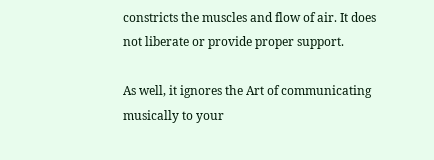constricts the muscles and flow of air. It does not liberate or provide proper support.

As well, it ignores the Art of communicating musically to your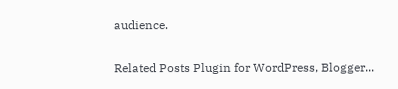audience.

Related Posts Plugin for WordPress, Blogger...